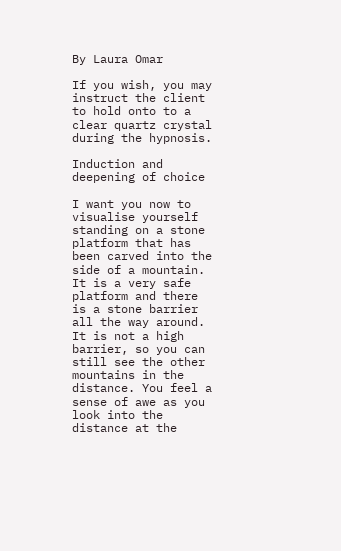By Laura Omar

If you wish, you may instruct the client to hold onto to a clear quartz crystal during the hypnosis.

Induction and deepening of choice

I want you now to visualise yourself standing on a stone platform that has been carved into the side of a mountain. It is a very safe platform and there is a stone barrier all the way around. It is not a high barrier, so you can still see the other mountains in the distance. You feel a sense of awe as you look into the distance at the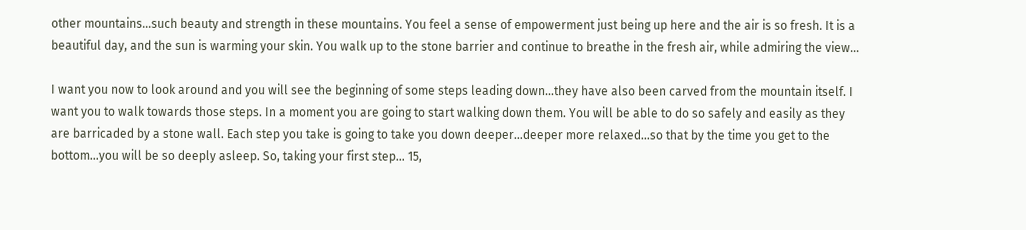other mountains…such beauty and strength in these mountains. You feel a sense of empowerment just being up here and the air is so fresh. It is a beautiful day, and the sun is warming your skin. You walk up to the stone barrier and continue to breathe in the fresh air, while admiring the view…

I want you now to look around and you will see the beginning of some steps leading down…they have also been carved from the mountain itself. I want you to walk towards those steps. In a moment you are going to start walking down them. You will be able to do so safely and easily as they are barricaded by a stone wall. Each step you take is going to take you down deeper…deeper more relaxed…so that by the time you get to the bottom…you will be so deeply asleep. So, taking your first step… 15,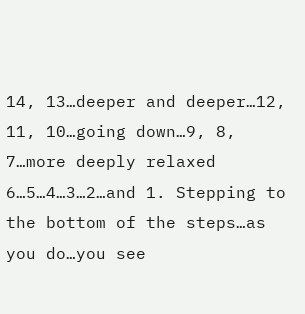14, 13…deeper and deeper…12, 11, 10…going down…9, 8, 7…more deeply relaxed 6…5…4…3…2…and 1. Stepping to the bottom of the steps…as you do…you see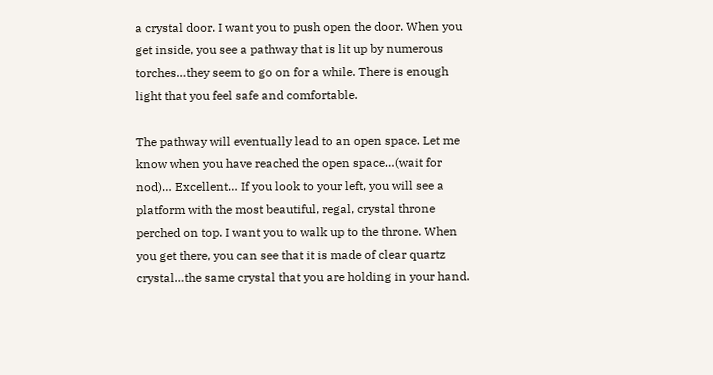a crystal door. I want you to push open the door. When you get inside, you see a pathway that is lit up by numerous torches…they seem to go on for a while. There is enough light that you feel safe and comfortable.

The pathway will eventually lead to an open space. Let me know when you have reached the open space…(wait for nod)… Excellent… If you look to your left, you will see a platform with the most beautiful, regal, crystal throne perched on top. I want you to walk up to the throne. When you get there, you can see that it is made of clear quartz crystal…the same crystal that you are holding in your hand.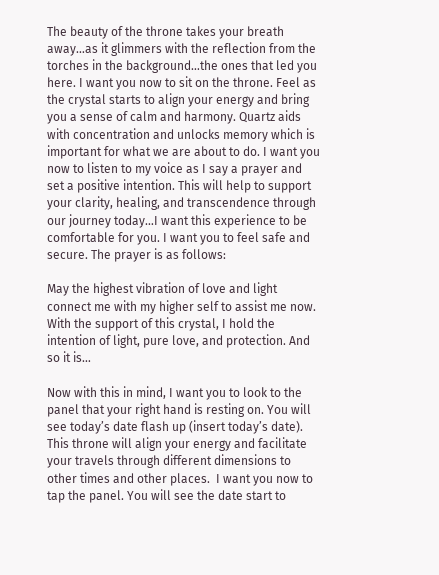The beauty of the throne takes your breath away…as it glimmers with the reflection from the torches in the background…the ones that led you here. I want you now to sit on the throne. Feel as the crystal starts to align your energy and bring you a sense of calm and harmony. Quartz aids with concentration and unlocks memory which is important for what we are about to do. I want you now to listen to my voice as I say a prayer and set a positive intention. This will help to support your clarity, healing, and transcendence through our journey today…I want this experience to be comfortable for you. I want you to feel safe and secure. The prayer is as follows:

May the highest vibration of love and light connect me with my higher self to assist me now. With the support of this crystal, I hold the intention of light, pure love, and protection. And so it is…

Now with this in mind, I want you to look to the panel that your right hand is resting on. You will see today’s date flash up (insert today’s date). This throne will align your energy and facilitate your travels through different dimensions to other times and other places.  I want you now to tap the panel. You will see the date start to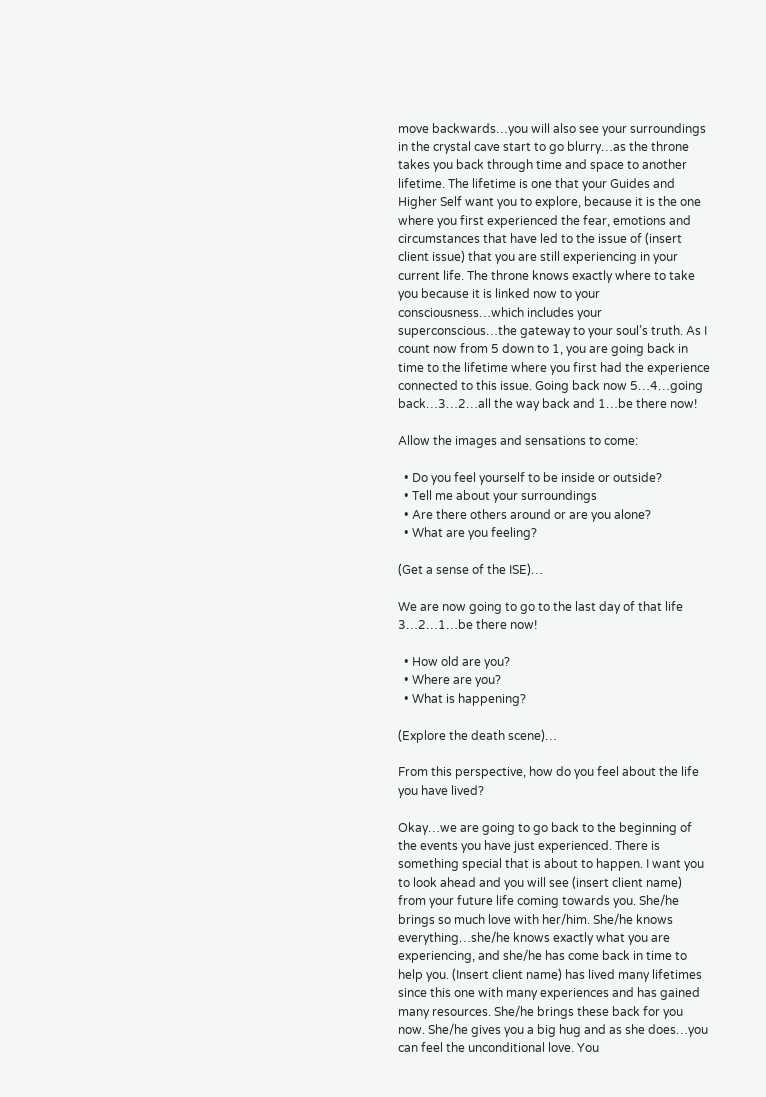move backwards…you will also see your surroundings in the crystal cave start to go blurry…as the throne takes you back through time and space to another lifetime. The lifetime is one that your Guides and Higher Self want you to explore, because it is the one where you first experienced the fear, emotions and circumstances that have led to the issue of (insert client issue) that you are still experiencing in your current life. The throne knows exactly where to take you because it is linked now to your consciousness…which includes your superconscious…the gateway to your soul’s truth. As I count now from 5 down to 1, you are going back in time to the lifetime where you first had the experience connected to this issue. Going back now 5…4…going back…3…2…all the way back and 1…be there now!

Allow the images and sensations to come:

  • Do you feel yourself to be inside or outside?
  • Tell me about your surroundings
  • Are there others around or are you alone?
  • What are you feeling?

(Get a sense of the ISE)…

We are now going to go to the last day of that life 3…2…1…be there now!

  • How old are you?
  • Where are you?
  • What is happening?

(Explore the death scene)…

From this perspective, how do you feel about the life you have lived?

Okay…we are going to go back to the beginning of the events you have just experienced. There is something special that is about to happen. I want you to look ahead and you will see (insert client name) from your future life coming towards you. She/he brings so much love with her/him. She/he knows everything…she/he knows exactly what you are experiencing, and she/he has come back in time to help you. (Insert client name) has lived many lifetimes since this one with many experiences and has gained many resources. She/he brings these back for you now. She/he gives you a big hug and as she does…you can feel the unconditional love. You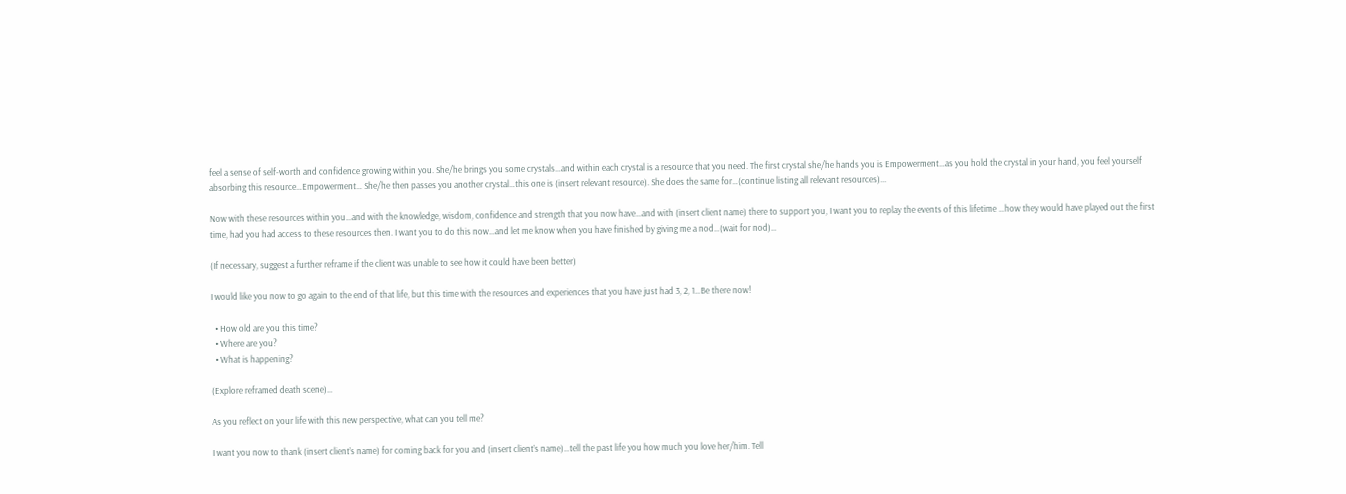feel a sense of self-worth and confidence growing within you. She/he brings you some crystals…and within each crystal is a resource that you need. The first crystal she/he hands you is Empowerment…as you hold the crystal in your hand, you feel yourself absorbing this resource…Empowerment… She/he then passes you another crystal…this one is (insert relevant resource). She does the same for…(continue listing all relevant resources)...

Now with these resources within you…and with the knowledge, wisdom, confidence and strength that you now have…and with (insert client name) there to support you, I want you to replay the events of this lifetime …how they would have played out the first time, had you had access to these resources then. I want you to do this now…and let me know when you have finished by giving me a nod…(wait for nod)…

(If necessary, suggest a further reframe if the client was unable to see how it could have been better)

I would like you now to go again to the end of that life, but this time with the resources and experiences that you have just had 3, 2, 1…Be there now!

  • How old are you this time?
  • Where are you?
  • What is happening?

(Explore reframed death scene)…

As you reflect on your life with this new perspective, what can you tell me?

I want you now to thank (insert client’s name) for coming back for you and (insert client’s name)…tell the past life you how much you love her/him. Tell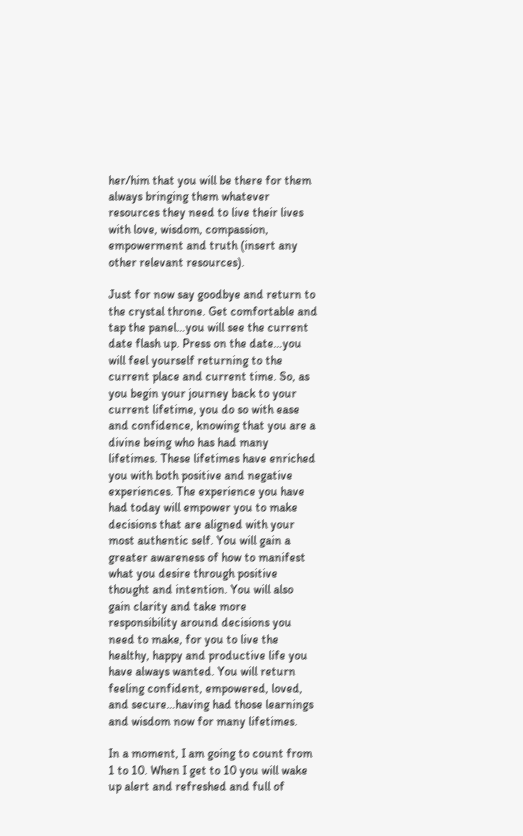her/him that you will be there for them always bringing them whatever resources they need to live their lives with love, wisdom, compassion, empowerment and truth (insert any other relevant resources).

Just for now say goodbye and return to the crystal throne. Get comfortable and tap the panel…you will see the current date flash up. Press on the date…you will feel yourself returning to the current place and current time. So, as you begin your journey back to your current lifetime, you do so with ease and confidence, knowing that you are a divine being who has had many lifetimes. These lifetimes have enriched you with both positive and negative experiences. The experience you have had today will empower you to make decisions that are aligned with your most authentic self. You will gain a greater awareness of how to manifest what you desire through positive thought and intention. You will also gain clarity and take more responsibility around decisions you need to make, for you to live the healthy, happy and productive life you have always wanted. You will return feeling confident, empowered, loved, and secure…having had those learnings and wisdom now for many lifetimes.

In a moment, I am going to count from 1 to 10. When I get to 10 you will wake up alert and refreshed and full of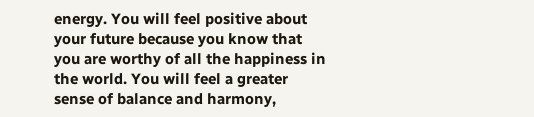energy. You will feel positive about your future because you know that you are worthy of all the happiness in the world. You will feel a greater sense of balance and harmony,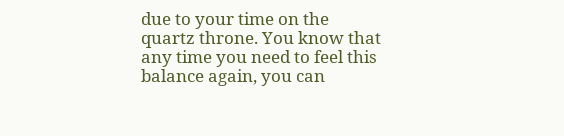due to your time on the quartz throne. You know that any time you need to feel this balance again, you can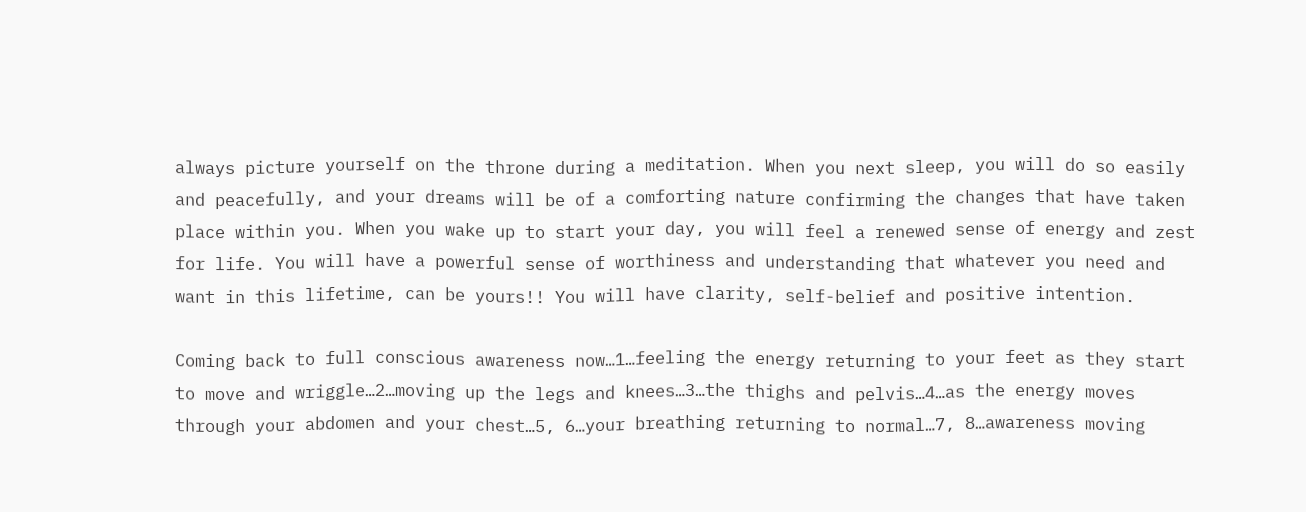always picture yourself on the throne during a meditation. When you next sleep, you will do so easily and peacefully, and your dreams will be of a comforting nature confirming the changes that have taken place within you. When you wake up to start your day, you will feel a renewed sense of energy and zest for life. You will have a powerful sense of worthiness and understanding that whatever you need and want in this lifetime, can be yours!! You will have clarity, self-belief and positive intention.

Coming back to full conscious awareness now…1…feeling the energy returning to your feet as they start to move and wriggle…2…moving up the legs and knees…3…the thighs and pelvis…4…as the energy moves through your abdomen and your chest…5, 6…your breathing returning to normal…7, 8…awareness moving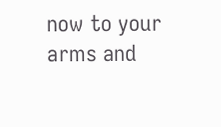now to your arms and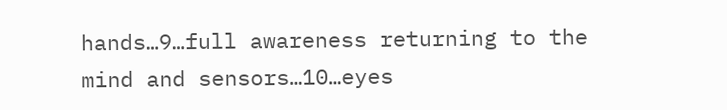hands…9…full awareness returning to the mind and sensors…10…eyes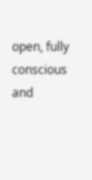open, fully conscious and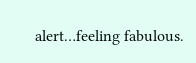alert…feeling fabulous.